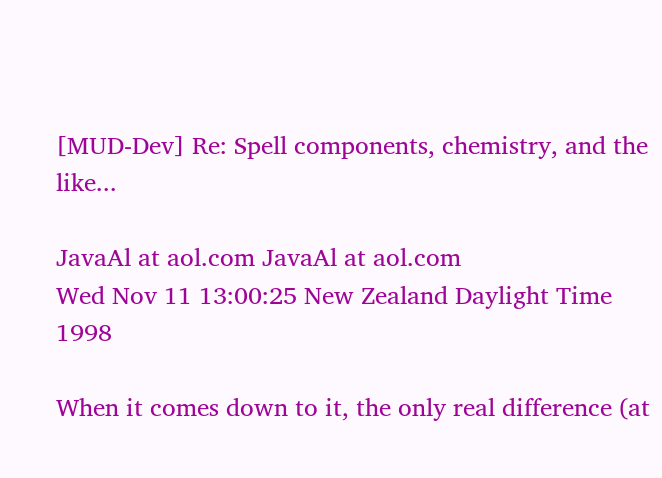[MUD-Dev] Re: Spell components, chemistry, and the like...

JavaAl at aol.com JavaAl at aol.com
Wed Nov 11 13:00:25 New Zealand Daylight Time 1998

When it comes down to it, the only real difference (at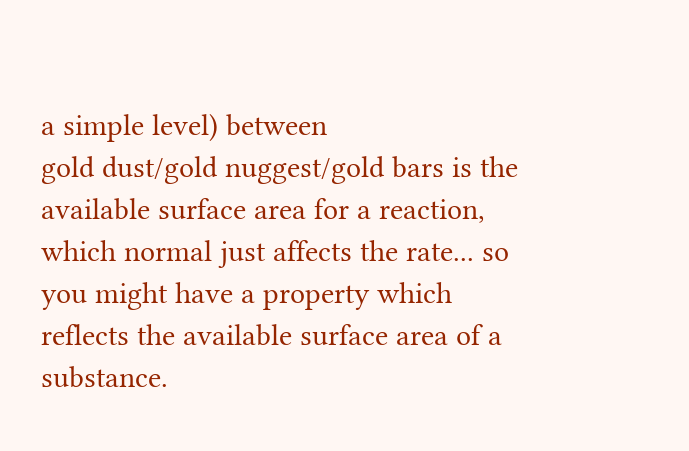a simple level) between
gold dust/gold nuggest/gold bars is the available surface area for a reaction,
which normal just affects the rate... so you might have a property which
reflects the available surface area of a substance.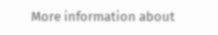More information about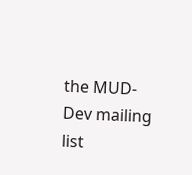the MUD-Dev mailing list